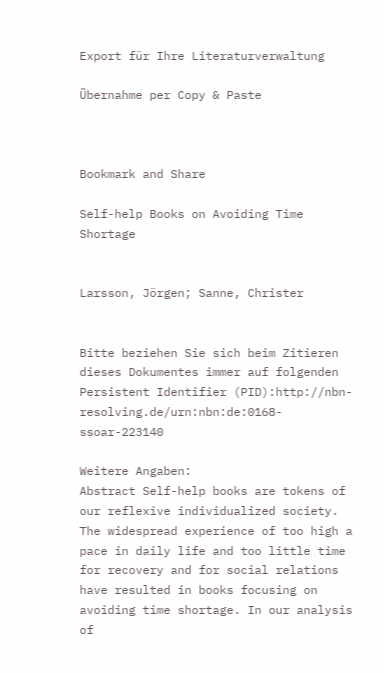Export für Ihre Literaturverwaltung

Übernahme per Copy & Paste



Bookmark and Share

Self-help Books on Avoiding Time Shortage


Larsson, Jörgen; Sanne, Christer


Bitte beziehen Sie sich beim Zitieren dieses Dokumentes immer auf folgenden Persistent Identifier (PID):http://nbn-resolving.de/urn:nbn:de:0168-ssoar-223140

Weitere Angaben:
Abstract Self-help books are tokens of our reflexive individualized society. The widespread experience of too high a pace in daily life and too little time for recovery and for social relations have resulted in books focusing on avoiding time shortage. In our analysis of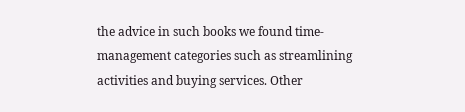the advice in such books we found time-management categories such as streamlining activities and buying services. Other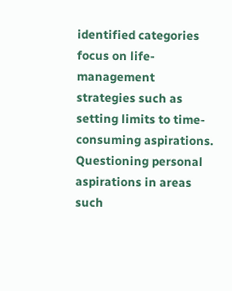identified categories focus on life-management strategies such as setting limits to time-consuming aspirations. Questioning personal aspirations in areas such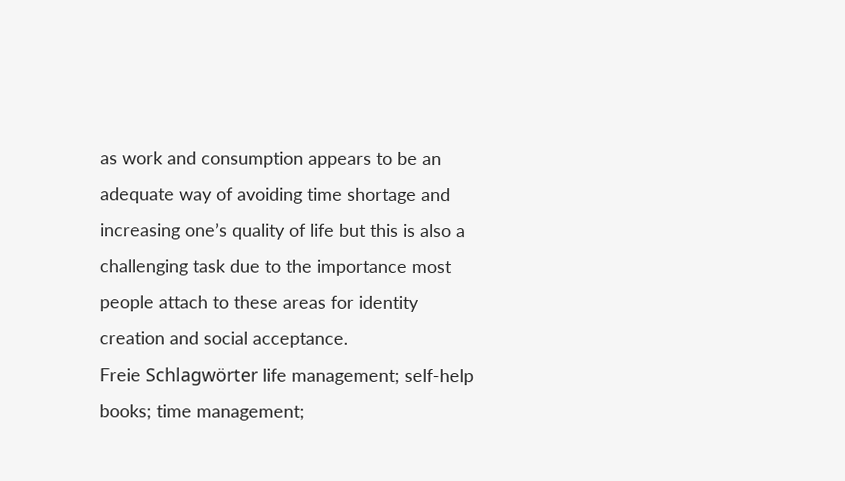as work and consumption appears to be an adequate way of avoiding time shortage and increasing one’s quality of life but this is also a challenging task due to the importance most people attach to these areas for identity creation and social acceptance.
Freie Schlagwörter life management; self-help books; time management;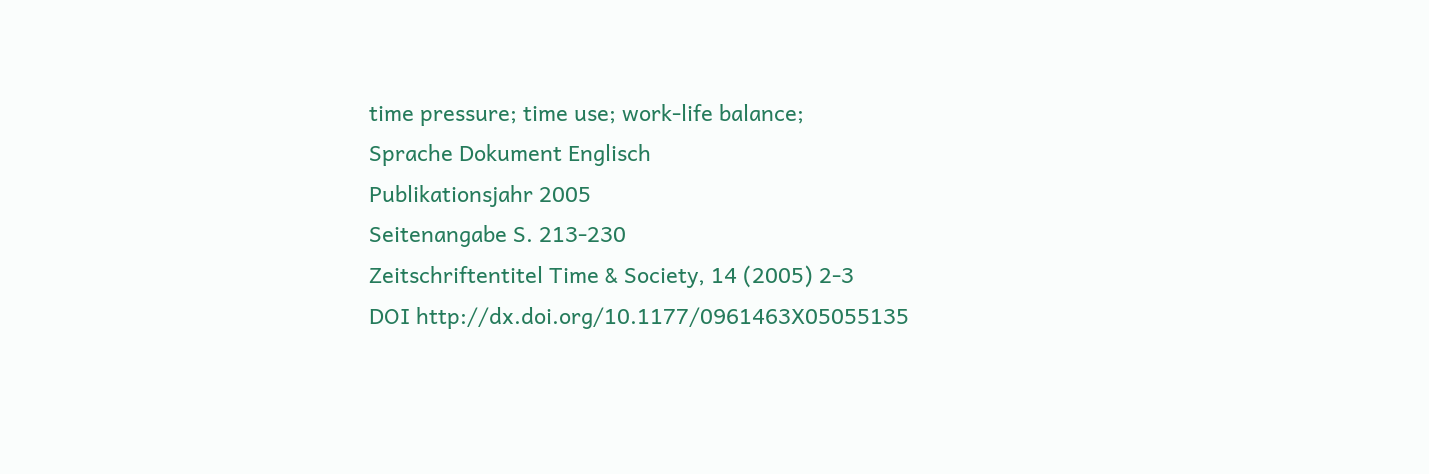time pressure; time use; work-life balance;
Sprache Dokument Englisch
Publikationsjahr 2005
Seitenangabe S. 213-230
Zeitschriftentitel Time & Society, 14 (2005) 2-3
DOI http://dx.doi.org/10.1177/0961463X05055135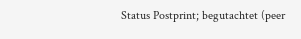Status Postprint; begutachtet (peer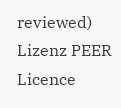reviewed)
Lizenz PEER Licence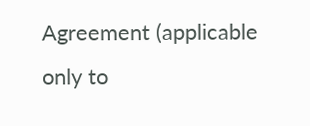Agreement (applicable only to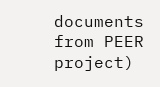documents from PEER project)